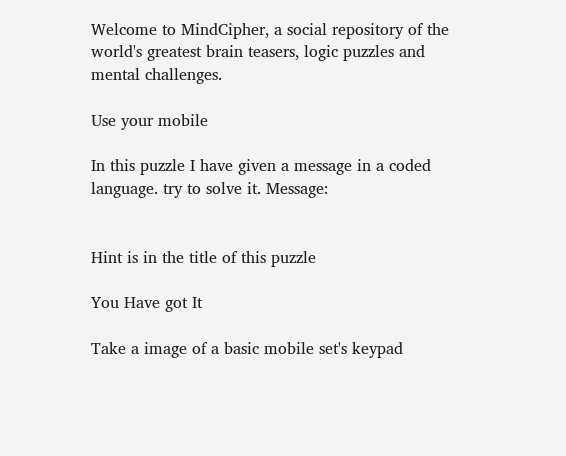Welcome to MindCipher, a social repository of the world's greatest brain teasers, logic puzzles and mental challenges.

Use your mobile

In this puzzle I have given a message in a coded language. try to solve it. Message:


Hint is in the title of this puzzle

You Have got It

Take a image of a basic mobile set's keypad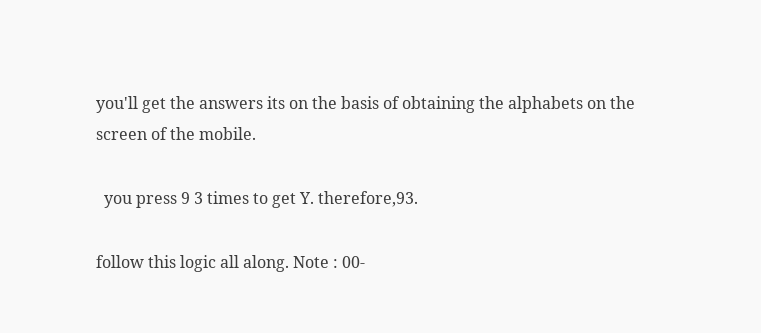you'll get the answers its on the basis of obtaining the alphabets on the screen of the mobile.

  you press 9 3 times to get Y. therefore,93.

follow this logic all along. Note : 00-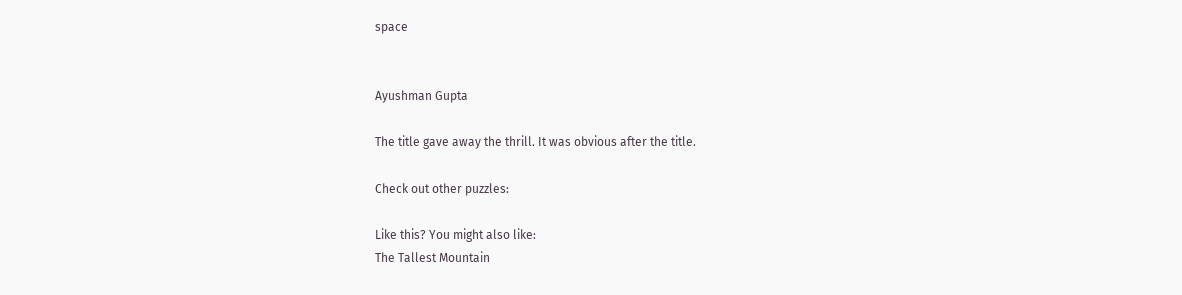space


Ayushman Gupta

The title gave away the thrill. It was obvious after the title.

Check out other puzzles:

Like this? You might also like:
The Tallest Mountain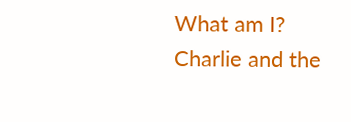What am I?
Charlie and the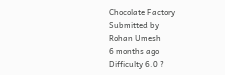Chocolate Factory
Submitted by
Rohan Umesh
6 months ago
Difficulty 6.0 ?